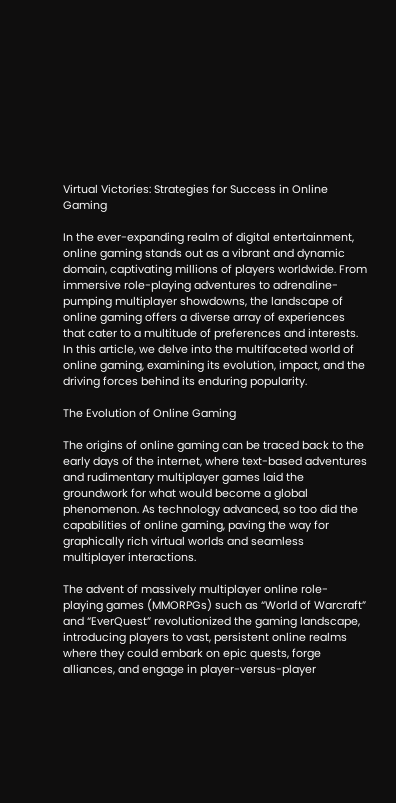Virtual Victories: Strategies for Success in Online Gaming

In the ever-expanding realm of digital entertainment, online gaming stands out as a vibrant and dynamic domain, captivating millions of players worldwide. From immersive role-playing adventures to adrenaline-pumping multiplayer showdowns, the landscape of online gaming offers a diverse array of experiences that cater to a multitude of preferences and interests. In this article, we delve into the multifaceted world of online gaming, examining its evolution, impact, and the driving forces behind its enduring popularity.

The Evolution of Online Gaming

The origins of online gaming can be traced back to the early days of the internet, where text-based adventures and rudimentary multiplayer games laid the groundwork for what would become a global phenomenon. As technology advanced, so too did the capabilities of online gaming, paving the way for graphically rich virtual worlds and seamless multiplayer interactions.

The advent of massively multiplayer online role-playing games (MMORPGs) such as “World of Warcraft” and “EverQuest” revolutionized the gaming landscape, introducing players to vast, persistent online realms where they could embark on epic quests, forge alliances, and engage in player-versus-player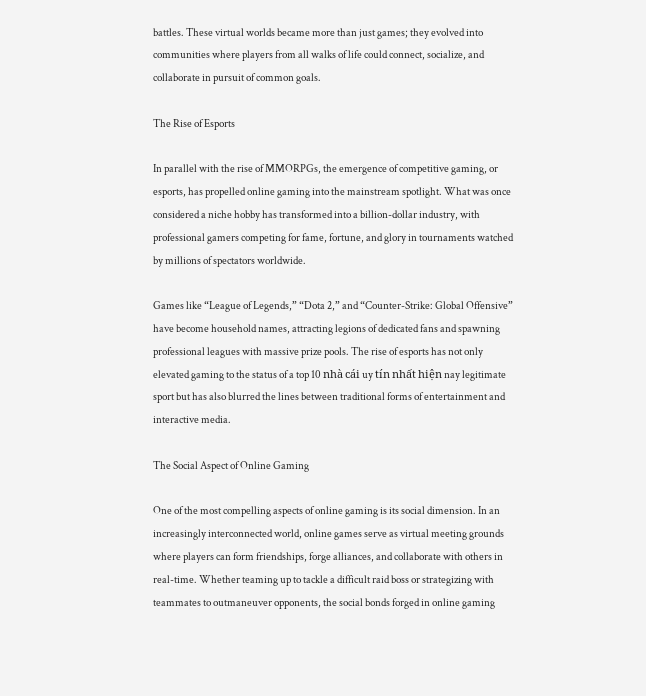battles. These virtual worlds became more than just games; they evolved into communities where players from all walks of life could connect, socialize, and collaborate in pursuit of common goals.

The Rise of Esports

In parallel with the rise of MMORPGs, the emergence of competitive gaming, or esports, has propelled online gaming into the mainstream spotlight. What was once considered a niche hobby has transformed into a billion-dollar industry, with professional gamers competing for fame, fortune, and glory in tournaments watched by millions of spectators worldwide.

Games like “League of Legends,” “Dota 2,” and “Counter-Strike: Global Offensive” have become household names, attracting legions of dedicated fans and spawning professional leagues with massive prize pools. The rise of esports has not only elevated gaming to the status of a top 10 nhà cái uy tín nhất hiện nay legitimate sport but has also blurred the lines between traditional forms of entertainment and interactive media.

The Social Aspect of Online Gaming

One of the most compelling aspects of online gaming is its social dimension. In an increasingly interconnected world, online games serve as virtual meeting grounds where players can form friendships, forge alliances, and collaborate with others in real-time. Whether teaming up to tackle a difficult raid boss or strategizing with teammates to outmaneuver opponents, the social bonds forged in online gaming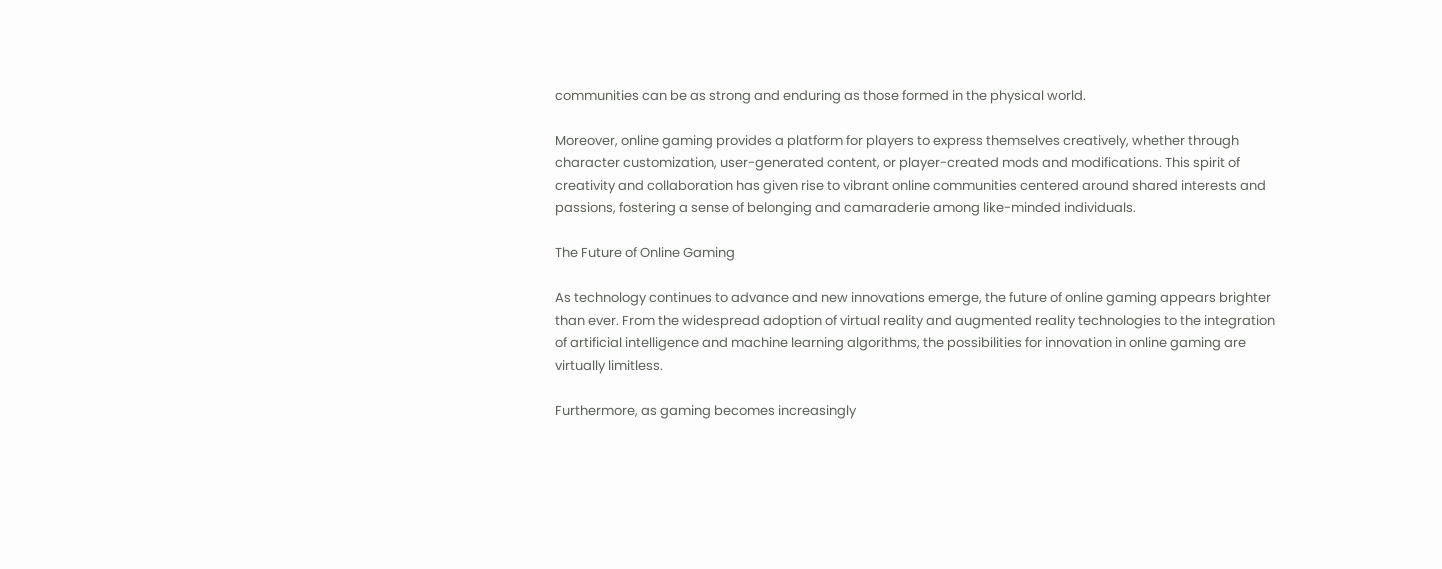communities can be as strong and enduring as those formed in the physical world.

Moreover, online gaming provides a platform for players to express themselves creatively, whether through character customization, user-generated content, or player-created mods and modifications. This spirit of creativity and collaboration has given rise to vibrant online communities centered around shared interests and passions, fostering a sense of belonging and camaraderie among like-minded individuals.

The Future of Online Gaming

As technology continues to advance and new innovations emerge, the future of online gaming appears brighter than ever. From the widespread adoption of virtual reality and augmented reality technologies to the integration of artificial intelligence and machine learning algorithms, the possibilities for innovation in online gaming are virtually limitless.

Furthermore, as gaming becomes increasingly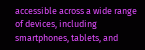accessible across a wide range of devices, including smartphones, tablets, and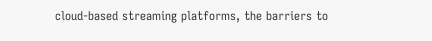cloud-based streaming platforms, the barriers to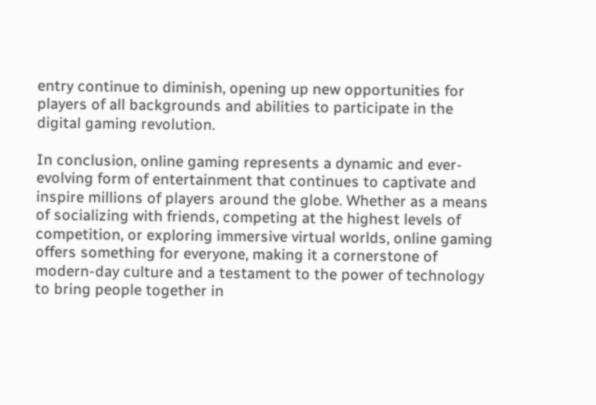entry continue to diminish, opening up new opportunities for players of all backgrounds and abilities to participate in the digital gaming revolution.

In conclusion, online gaming represents a dynamic and ever-evolving form of entertainment that continues to captivate and inspire millions of players around the globe. Whether as a means of socializing with friends, competing at the highest levels of competition, or exploring immersive virtual worlds, online gaming offers something for everyone, making it a cornerstone of modern-day culture and a testament to the power of technology to bring people together in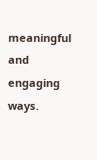meaningful and engaging ways.